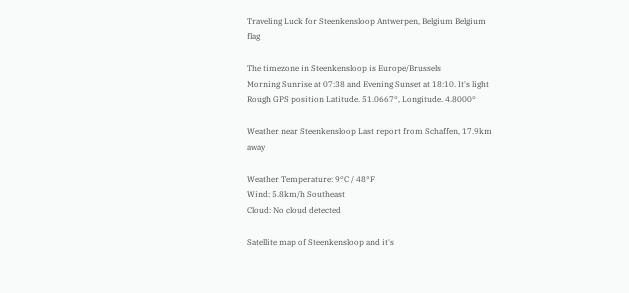Traveling Luck for Steenkensloop Antwerpen, Belgium Belgium flag

The timezone in Steenkensloop is Europe/Brussels
Morning Sunrise at 07:38 and Evening Sunset at 18:10. It's light
Rough GPS position Latitude. 51.0667°, Longitude. 4.8000°

Weather near Steenkensloop Last report from Schaffen, 17.9km away

Weather Temperature: 9°C / 48°F
Wind: 5.8km/h Southeast
Cloud: No cloud detected

Satellite map of Steenkensloop and it's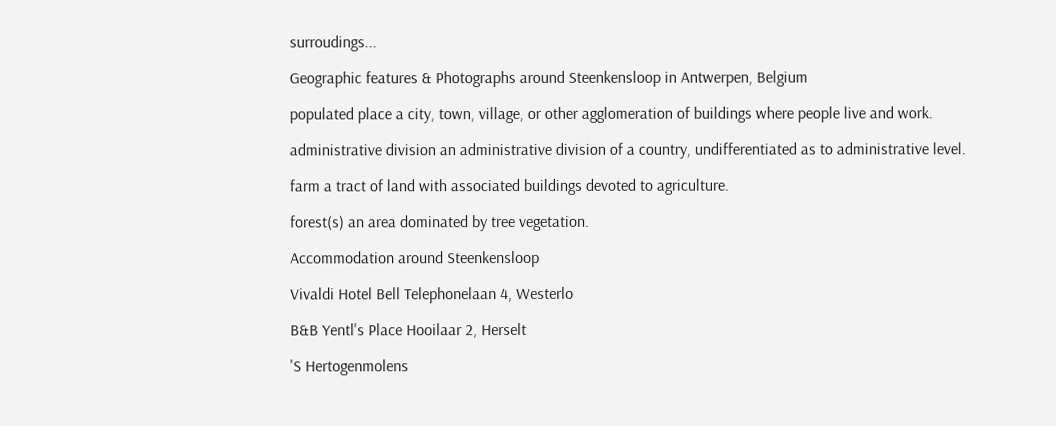surroudings...

Geographic features & Photographs around Steenkensloop in Antwerpen, Belgium

populated place a city, town, village, or other agglomeration of buildings where people live and work.

administrative division an administrative division of a country, undifferentiated as to administrative level.

farm a tract of land with associated buildings devoted to agriculture.

forest(s) an area dominated by tree vegetation.

Accommodation around Steenkensloop

Vivaldi Hotel Bell Telephonelaan 4, Westerlo

B&B Yentl's Place Hooilaar 2, Herselt

'S Hertogenmolens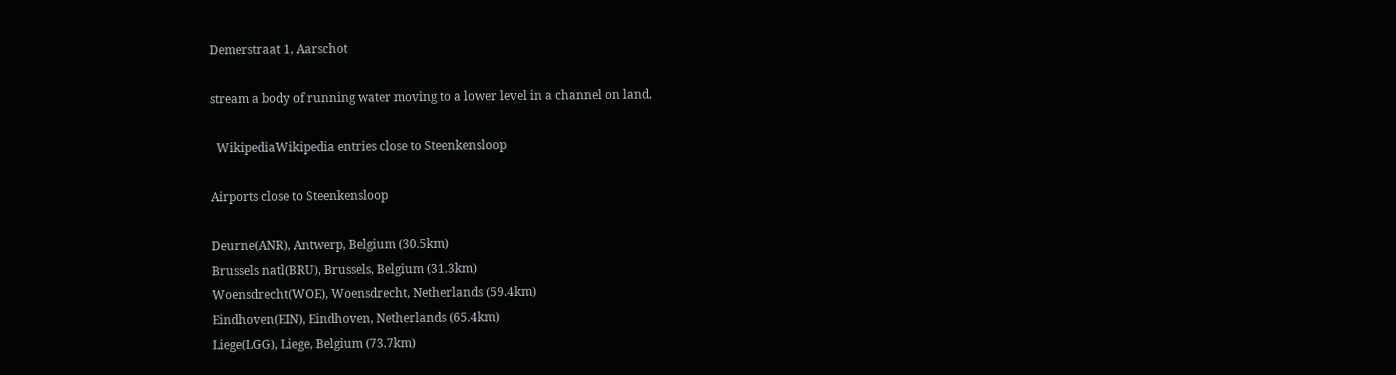Demerstraat 1, Aarschot

stream a body of running water moving to a lower level in a channel on land.

  WikipediaWikipedia entries close to Steenkensloop

Airports close to Steenkensloop

Deurne(ANR), Antwerp, Belgium (30.5km)
Brussels natl(BRU), Brussels, Belgium (31.3km)
Woensdrecht(WOE), Woensdrecht, Netherlands (59.4km)
Eindhoven(EIN), Eindhoven, Netherlands (65.4km)
Liege(LGG), Liege, Belgium (73.7km)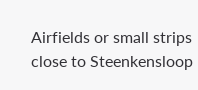Airfields or small strips close to Steenkensloop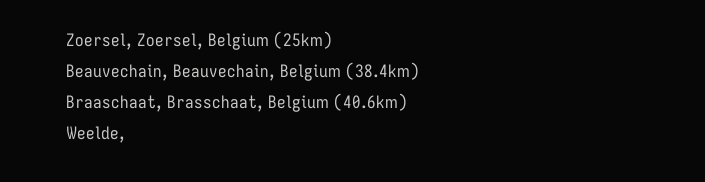Zoersel, Zoersel, Belgium (25km)
Beauvechain, Beauvechain, Belgium (38.4km)
Braaschaat, Brasschaat, Belgium (40.6km)
Weelde,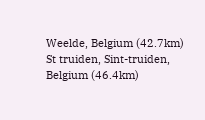Weelde, Belgium (42.7km)
St truiden, Sint-truiden, Belgium (46.4km)